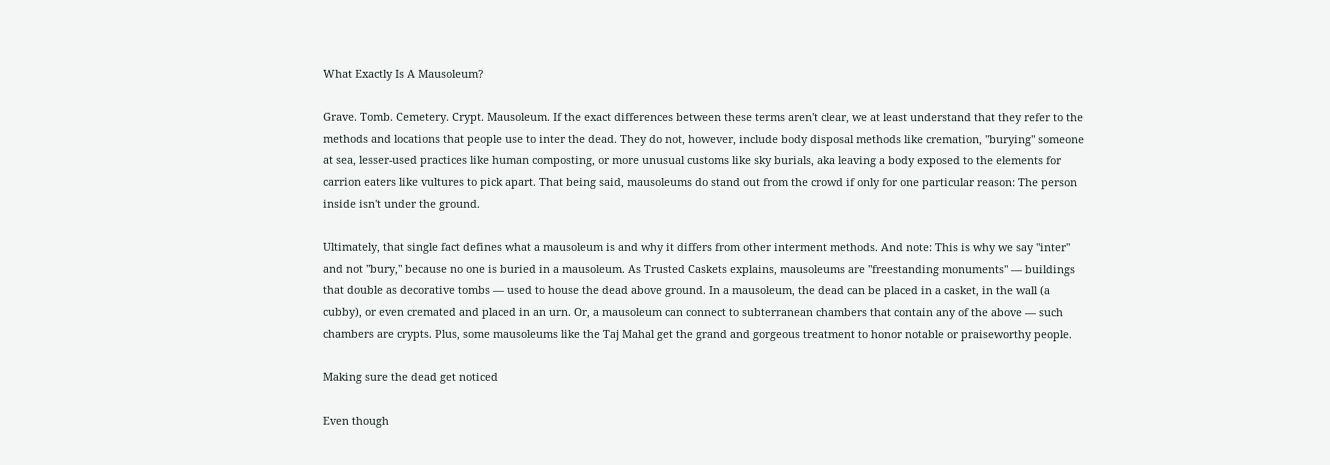What Exactly Is A Mausoleum?

Grave. Tomb. Cemetery. Crypt. Mausoleum. If the exact differences between these terms aren't clear, we at least understand that they refer to the methods and locations that people use to inter the dead. They do not, however, include body disposal methods like cremation, "burying" someone at sea, lesser-used practices like human composting, or more unusual customs like sky burials, aka leaving a body exposed to the elements for carrion eaters like vultures to pick apart. That being said, mausoleums do stand out from the crowd if only for one particular reason: The person inside isn't under the ground.

Ultimately, that single fact defines what a mausoleum is and why it differs from other interment methods. And note: This is why we say "inter" and not "bury," because no one is buried in a mausoleum. As Trusted Caskets explains, mausoleums are "freestanding monuments" — buildings that double as decorative tombs — used to house the dead above ground. In a mausoleum, the dead can be placed in a casket, in the wall (a cubby), or even cremated and placed in an urn. Or, a mausoleum can connect to subterranean chambers that contain any of the above — such chambers are crypts. Plus, some mausoleums like the Taj Mahal get the grand and gorgeous treatment to honor notable or praiseworthy people.

Making sure the dead get noticed

Even though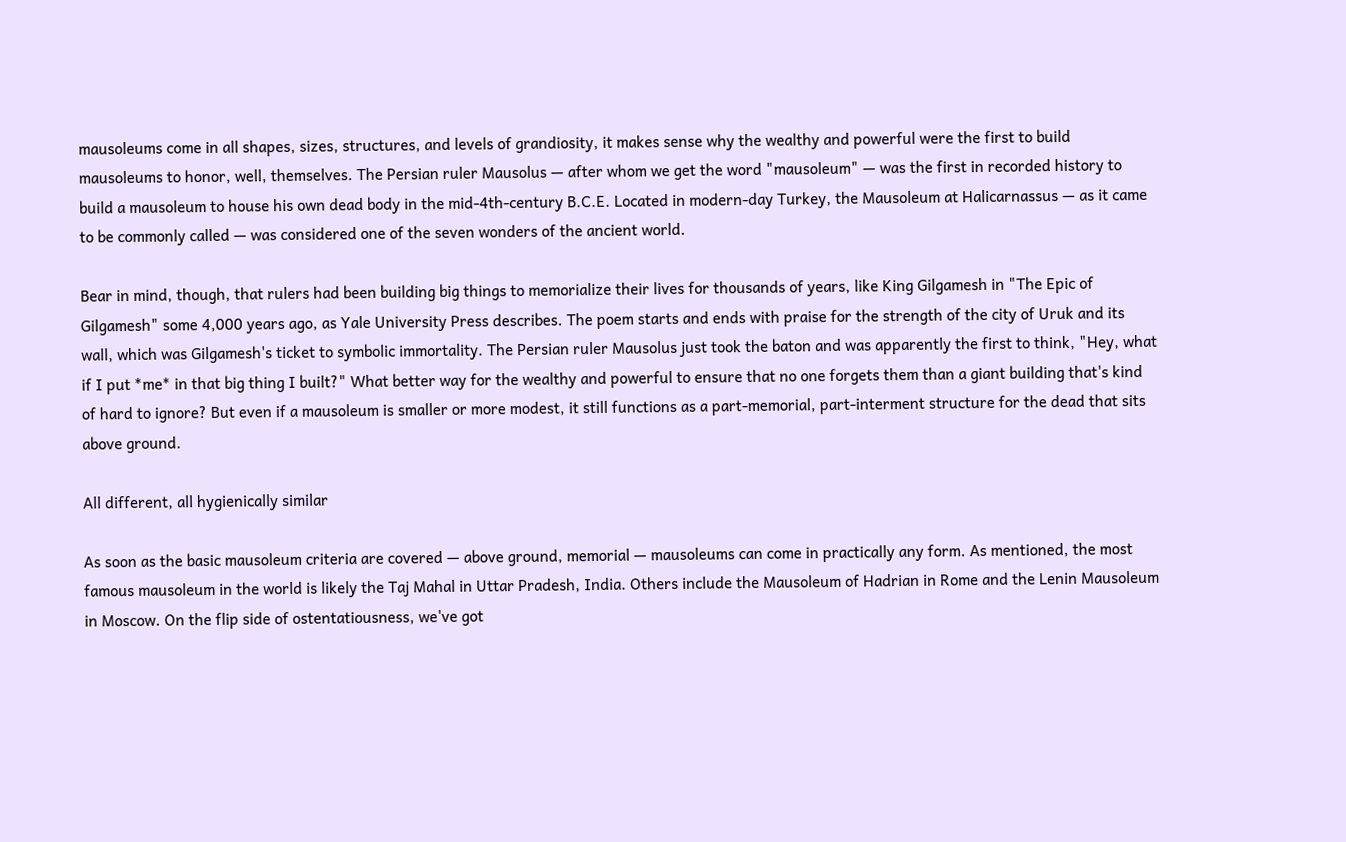mausoleums come in all shapes, sizes, structures, and levels of grandiosity, it makes sense why the wealthy and powerful were the first to build mausoleums to honor, well, themselves. The Persian ruler Mausolus — after whom we get the word "mausoleum" — was the first in recorded history to build a mausoleum to house his own dead body in the mid-4th-century B.C.E. Located in modern-day Turkey, the Mausoleum at Halicarnassus — as it came to be commonly called — was considered one of the seven wonders of the ancient world.

Bear in mind, though, that rulers had been building big things to memorialize their lives for thousands of years, like King Gilgamesh in "The Epic of Gilgamesh" some 4,000 years ago, as Yale University Press describes. The poem starts and ends with praise for the strength of the city of Uruk and its wall, which was Gilgamesh's ticket to symbolic immortality. The Persian ruler Mausolus just took the baton and was apparently the first to think, "Hey, what if I put *me* in that big thing I built?" What better way for the wealthy and powerful to ensure that no one forgets them than a giant building that's kind of hard to ignore? But even if a mausoleum is smaller or more modest, it still functions as a part-memorial, part-interment structure for the dead that sits above ground.

All different, all hygienically similar

As soon as the basic mausoleum criteria are covered — above ground, memorial — mausoleums can come in practically any form. As mentioned, the most famous mausoleum in the world is likely the Taj Mahal in Uttar Pradesh, India. Others include the Mausoleum of Hadrian in Rome and the Lenin Mausoleum in Moscow. On the flip side of ostentatiousness, we've got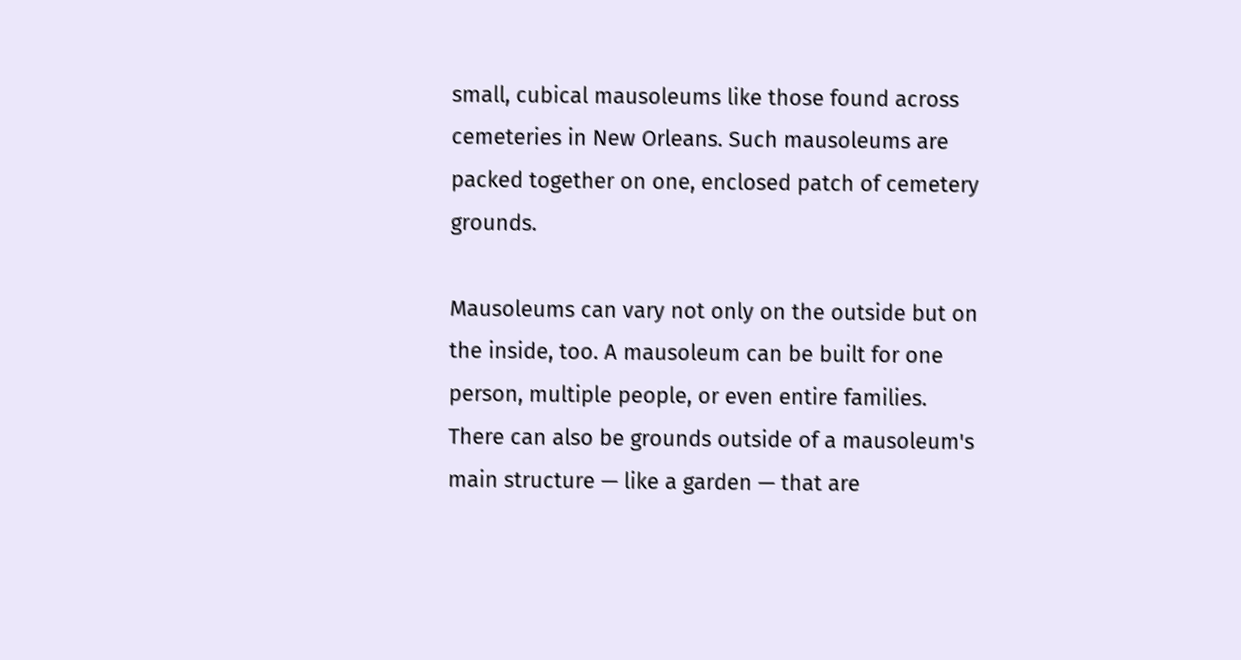small, cubical mausoleums like those found across cemeteries in New Orleans. Such mausoleums are packed together on one, enclosed patch of cemetery grounds.

Mausoleums can vary not only on the outside but on the inside, too. A mausoleum can be built for one person, multiple people, or even entire families. There can also be grounds outside of a mausoleum's main structure — like a garden — that are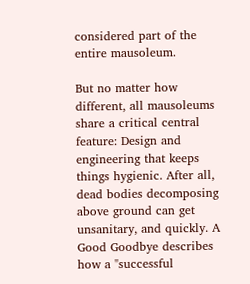considered part of the entire mausoleum.

But no matter how different, all mausoleums share a critical central feature: Design and engineering that keeps things hygienic. After all, dead bodies decomposing above ground can get unsanitary, and quickly. A Good Goodbye describes how a "successful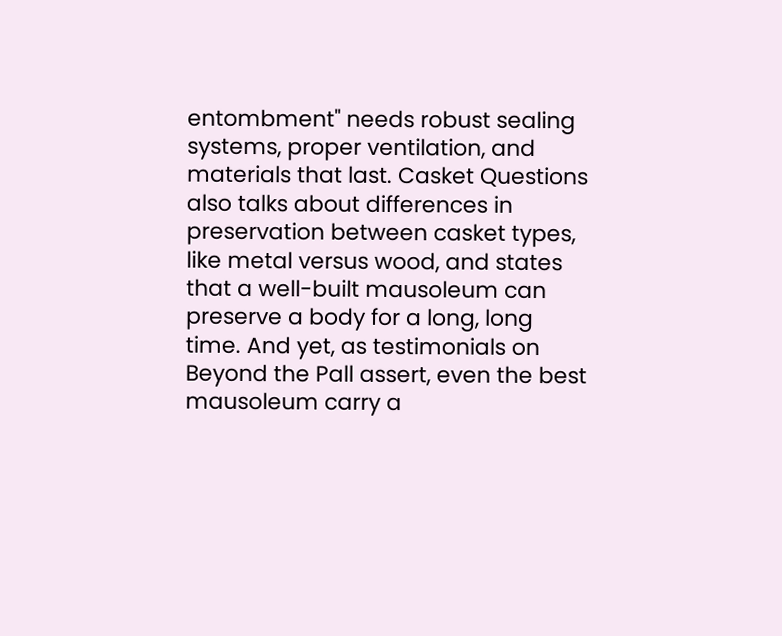entombment" needs robust sealing systems, proper ventilation, and materials that last. Casket Questions also talks about differences in preservation between casket types, like metal versus wood, and states that a well-built mausoleum can preserve a body for a long, long time. And yet, as testimonials on Beyond the Pall assert, even the best mausoleum carry a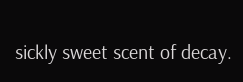sickly sweet scent of decay.